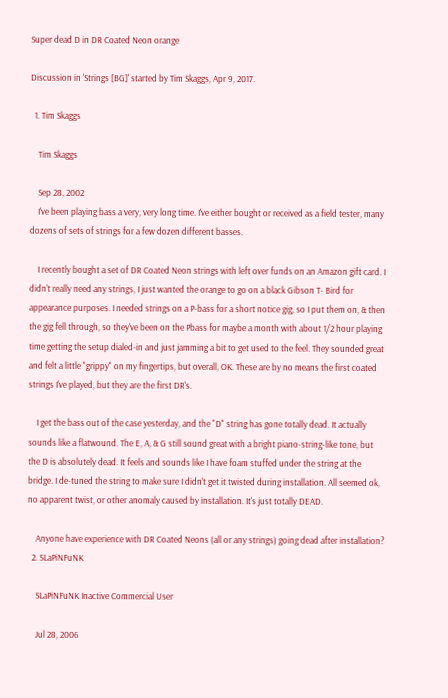Super dead D in DR Coated Neon orange

Discussion in 'Strings [BG]' started by Tim Skaggs, Apr 9, 2017.

  1. Tim Skaggs

    Tim Skaggs

    Sep 28, 2002
    I've been playing bass a very, very long time. I've either bought or received as a field tester, many dozens of sets of strings for a few dozen different basses.

    I recently bought a set of DR Coated Neon strings with left over funds on an Amazon gift card. I didn't really need any strings, I just wanted the orange to go on a black Gibson T- Bird for appearance purposes. I needed strings on a P-bass for a short notice gig, so I put them on, & then the gig fell through, so they've been on the Pbass for maybe a month with about 1/2 hour playing time getting the setup dialed-in and just jamming a bit to get used to the feel. They sounded great and felt a little "grippy" on my fingertips, but overall, OK. These are by no means the first coated strings I've played, but they are the first DR's.

    I get the bass out of the case yesterday, and the "D" string has gone totally dead. It actually sounds like a flatwound. The E, A, & G still sound great with a bright piano-string-like tone, but the D is absolutely dead. It feels and sounds like I have foam stuffed under the string at the bridge. I de-tuned the string to make sure I didn't get it twisted during installation. All seemed ok, no apparent twist, or other anomaly caused by installation. It's just totally DEAD.

    Anyone have experience with DR Coated Neons (all or any strings) going dead after installation?
  2. SLaPiNFuNK

    SLaPiNFuNK Inactive Commercial User

    Jul 28, 2006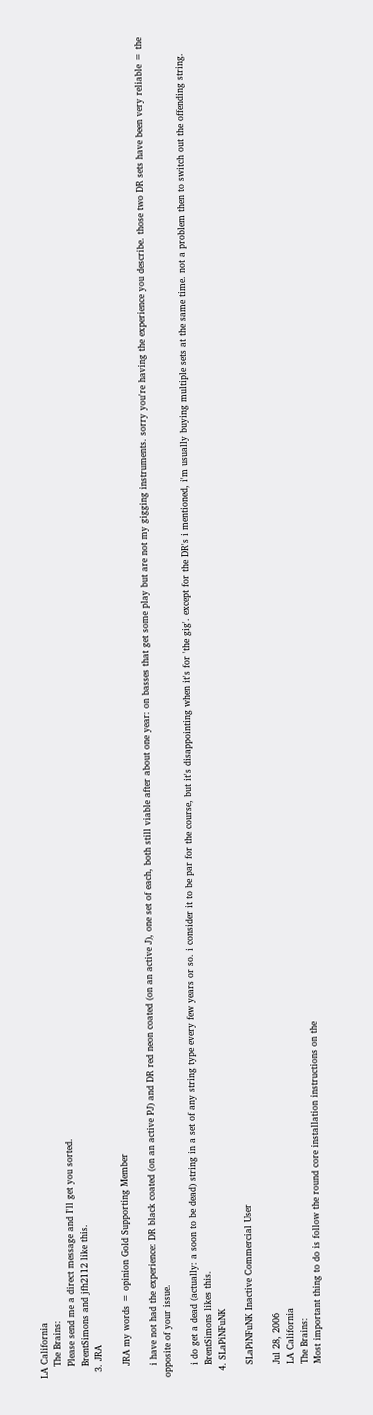LA California
    The Brains:
    Please send me a direct message and I'll get you sorted.
    BrentSimons and jfh2112 like this.
  3. JRA

    JRA my words = opinion Gold Supporting Member

    i have not had the experience: DR black coated (on an active PJ) and DR red neon coated (on an active J), one set of each, both still viable after about one year: on basses that get some play but are not my gigging instruments. sorry you're having the experience you describe. those two DR sets have been very reliable = the opposite of your issue.

    i do get a dead (actually: a soon to be dead) string in a set of any string type every few years or so. i consider it to be par for the course, but it's disappointing when it's for 'the gig'. except for the DR's i mentioned, i'm usually buying multiple sets at the same time. not a problem then to switch out the offending string.
    BrentSimons likes this.
  4. SLaPiNFuNK

    SLaPiNFuNK Inactive Commercial User

    Jul 28, 2006
    LA California
    The Brains:
    Most important thing to do is follow the round core installation instructions on the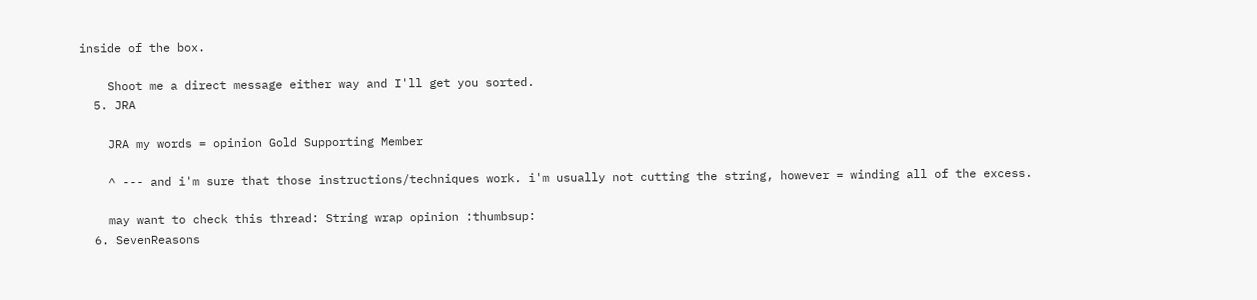inside of the box.

    Shoot me a direct message either way and I'll get you sorted.
  5. JRA

    JRA my words = opinion Gold Supporting Member

    ^ --- and i'm sure that those instructions/techniques work. i'm usually not cutting the string, however = winding all of the excess.

    may want to check this thread: String wrap opinion :thumbsup:
  6. SevenReasons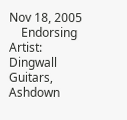Nov 18, 2005
    Endorsing Artist: Dingwall Guitars, Ashdown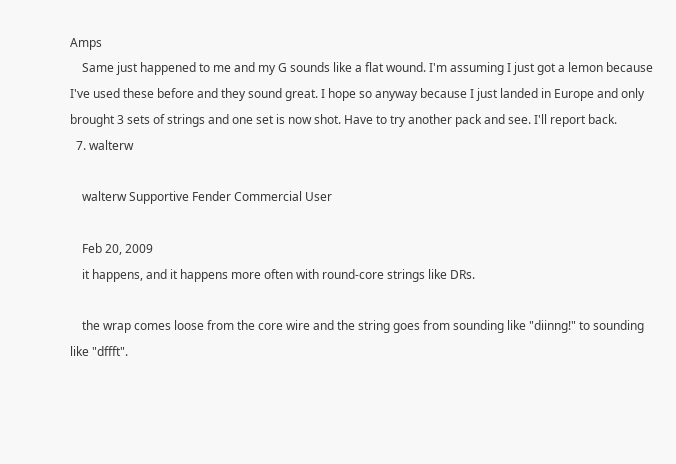Amps
    Same just happened to me and my G sounds like a flat wound. I'm assuming I just got a lemon because I've used these before and they sound great. I hope so anyway because I just landed in Europe and only brought 3 sets of strings and one set is now shot. Have to try another pack and see. I'll report back.
  7. walterw

    walterw Supportive Fender Commercial User

    Feb 20, 2009
    it happens, and it happens more often with round-core strings like DRs.

    the wrap comes loose from the core wire and the string goes from sounding like "diinng!" to sounding like "dffft".